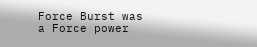Force Burst was a Force power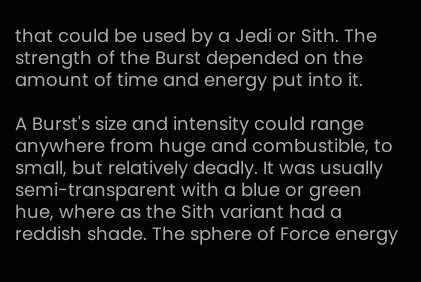that could be used by a Jedi or Sith. The strength of the Burst depended on the amount of time and energy put into it.

A Burst's size and intensity could range anywhere from huge and combustible, to small, but relatively deadly. It was usually semi-transparent with a blue or green hue, where as the Sith variant had a reddish shade. The sphere of Force energy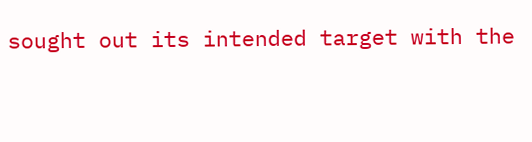sought out its intended target with the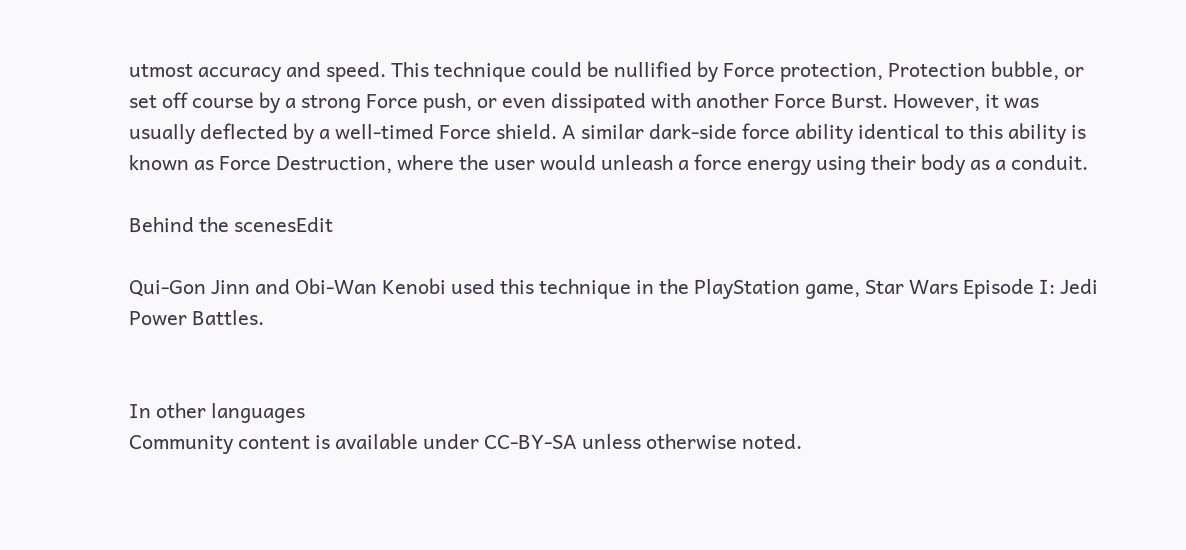utmost accuracy and speed. This technique could be nullified by Force protection, Protection bubble, or set off course by a strong Force push, or even dissipated with another Force Burst. However, it was usually deflected by a well-timed Force shield. A similar dark-side force ability identical to this ability is known as Force Destruction, where the user would unleash a force energy using their body as a conduit.

Behind the scenesEdit

Qui-Gon Jinn and Obi-Wan Kenobi used this technique in the PlayStation game, Star Wars Episode I: Jedi Power Battles.


In other languages
Community content is available under CC-BY-SA unless otherwise noted.